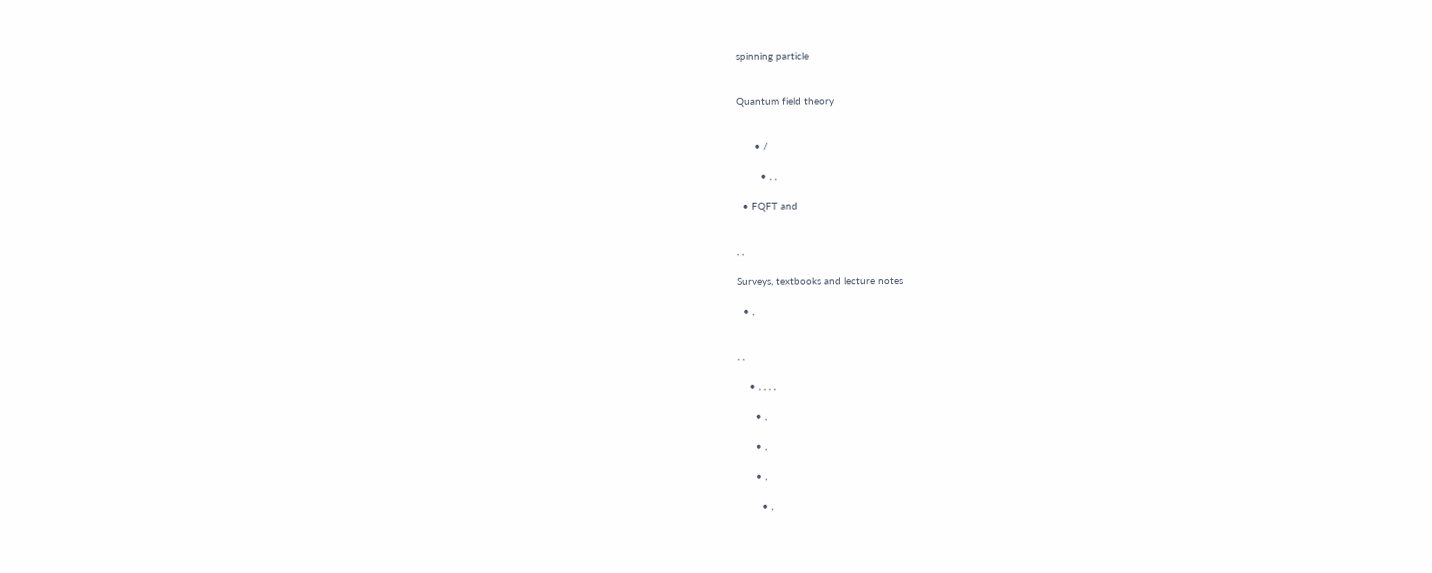spinning particle


Quantum field theory


      • /

        • , ,

  • FQFT and


, ,

Surveys, textbooks and lecture notes

  • ,


, ,

    • , , , ,

      • ,

      • ,

      • ,

        • ,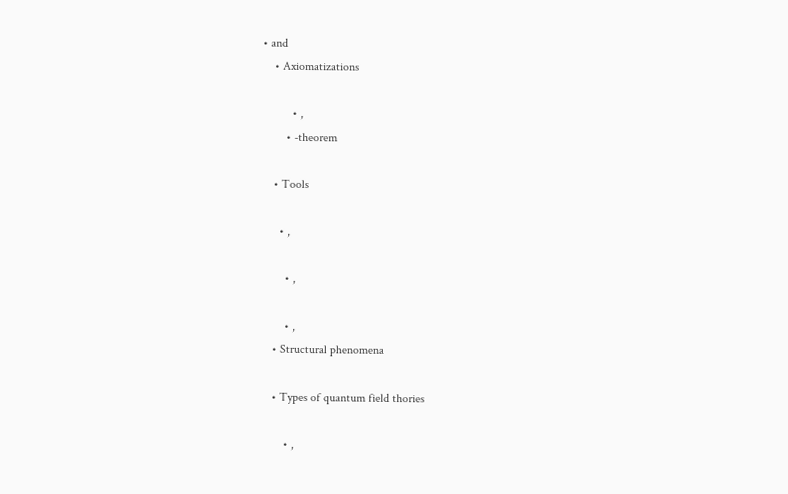• and
    • Axiomatizations

          • ,
        • -theorem

    • Tools

      • ,

        • ,

        • ,
    • Structural phenomena

    • Types of quantum field thories

        • ,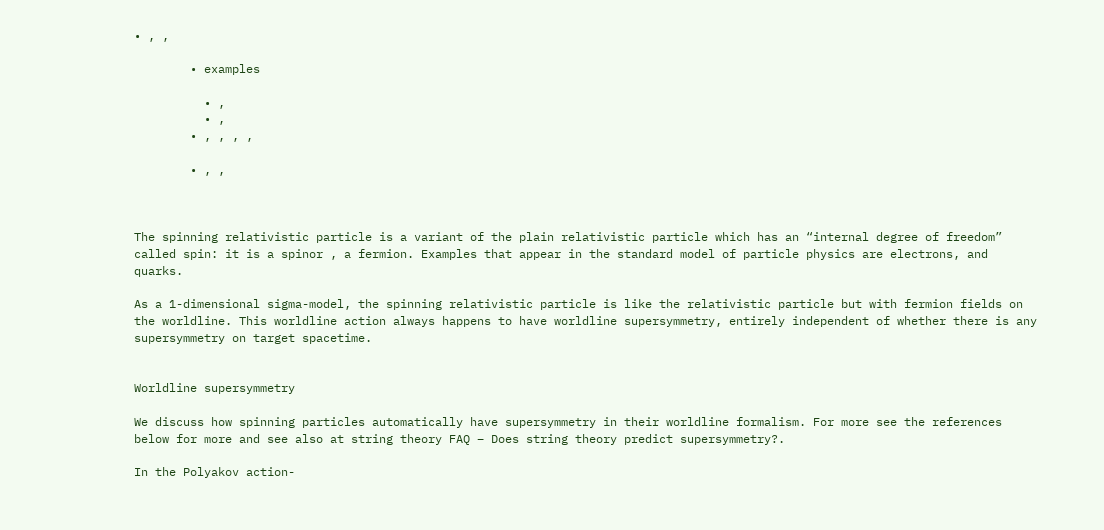• , ,

        • examples

          • ,
          • ,
        • , , , ,

        • , ,



The spinning relativistic particle is a variant of the plain relativistic particle which has an “internal degree of freedom” called spin: it is a spinor , a fermion. Examples that appear in the standard model of particle physics are electrons, and quarks.

As a 1-dimensional sigma-model, the spinning relativistic particle is like the relativistic particle but with fermion fields on the worldline. This worldline action always happens to have worldline supersymmetry, entirely independent of whether there is any supersymmetry on target spacetime.


Worldline supersymmetry

We discuss how spinning particles automatically have supersymmetry in their worldline formalism. For more see the references below for more and see also at string theory FAQ – Does string theory predict supersymmetry?.

In the Polyakov action-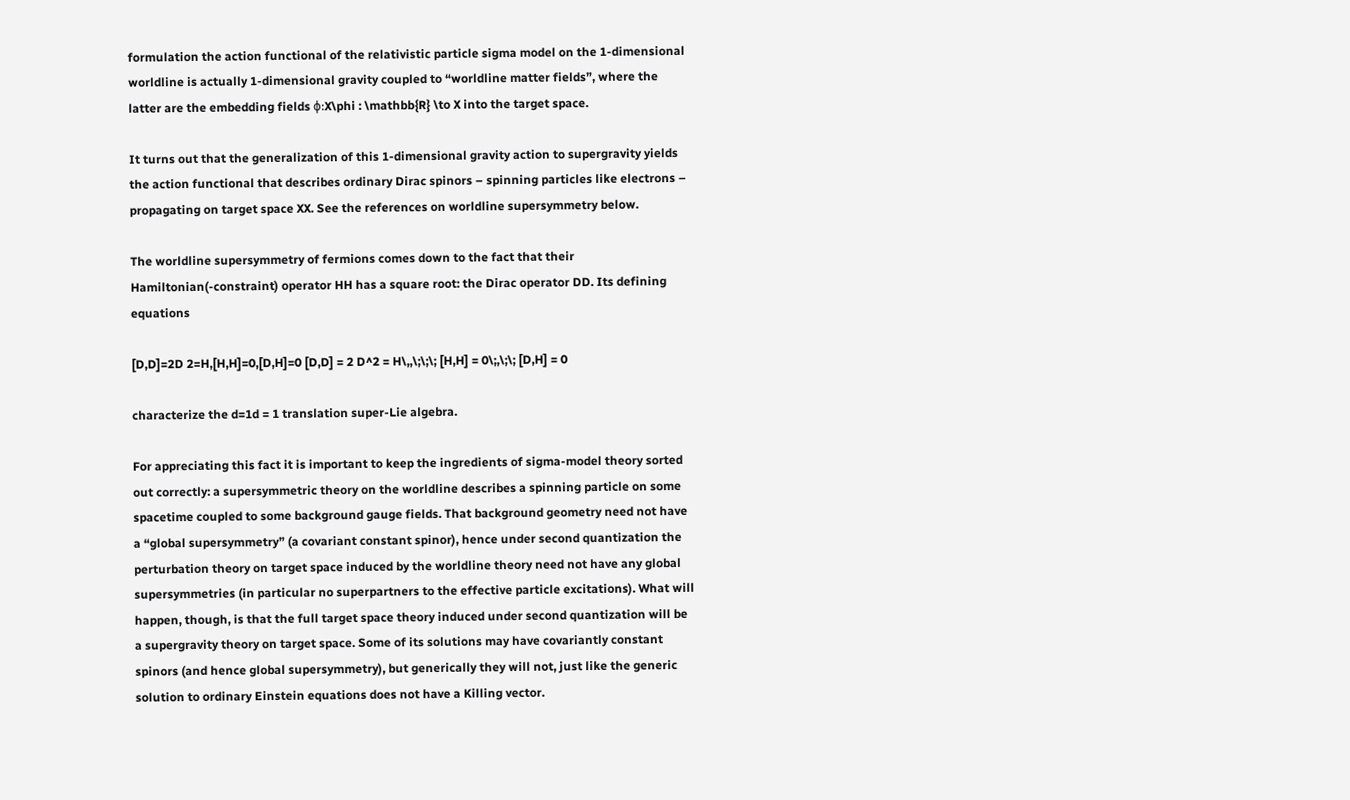formulation the action functional of the relativistic particle sigma model on the 1-dimensional worldline is actually 1-dimensional gravity coupled to “worldline matter fields”, where the latter are the embedding fields ϕ:X\phi : \mathbb{R} \to X into the target space.

It turns out that the generalization of this 1-dimensional gravity action to supergravity yields the action functional that describes ordinary Dirac spinors – spinning particles like electrons – propagating on target space XX. See the references on worldline supersymmetry below.

The worldline supersymmetry of fermions comes down to the fact that their Hamiltonian(-constraint) operator HH has a square root: the Dirac operator DD. Its defining equations

[D,D]=2D 2=H,[H,H]=0,[D,H]=0 [D,D] = 2 D^2 = H\,,\;\;\; [H,H] = 0\;,\;\; [D,H] = 0

characterize the d=1d = 1 translation super-Lie algebra.

For appreciating this fact it is important to keep the ingredients of sigma-model theory sorted out correctly: a supersymmetric theory on the worldline describes a spinning particle on some spacetime coupled to some background gauge fields. That background geometry need not have a “global supersymmetry” (a covariant constant spinor), hence under second quantization the perturbation theory on target space induced by the worldline theory need not have any global supersymmetries (in particular no superpartners to the effective particle excitations). What will happen, though, is that the full target space theory induced under second quantization will be a supergravity theory on target space. Some of its solutions may have covariantly constant spinors (and hence global supersymmetry), but generically they will not, just like the generic solution to ordinary Einstein equations does not have a Killing vector.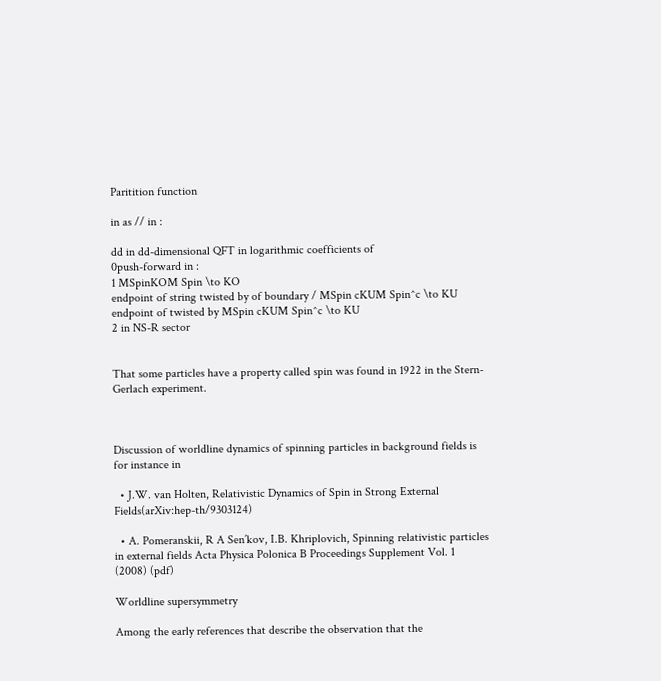Paritition function

in as // in :

dd in dd-dimensional QFT in logarithmic coefficients of
0push-forward in :
1 MSpinKOM Spin \to KO
endpoint of string twisted by of boundary / MSpin cKUM Spin^c \to KU
endpoint of twisted by MSpin cKUM Spin^c \to KU
2 in NS-R sector


That some particles have a property called spin was found in 1922 in the Stern-Gerlach experiment.



Discussion of worldline dynamics of spinning particles in background fields is for instance in

  • J.W. van Holten, Relativistic Dynamics of Spin in Strong External Fields(arXiv:hep-th/9303124)

  • A. Pomeranskii, R A Sen’kov, I.B. Khriplovich, Spinning relativistic particles in external fields Acta Physica Polonica B Proceedings Supplement Vol. 1 (2008) (pdf)

Worldline supersymmetry

Among the early references that describe the observation that the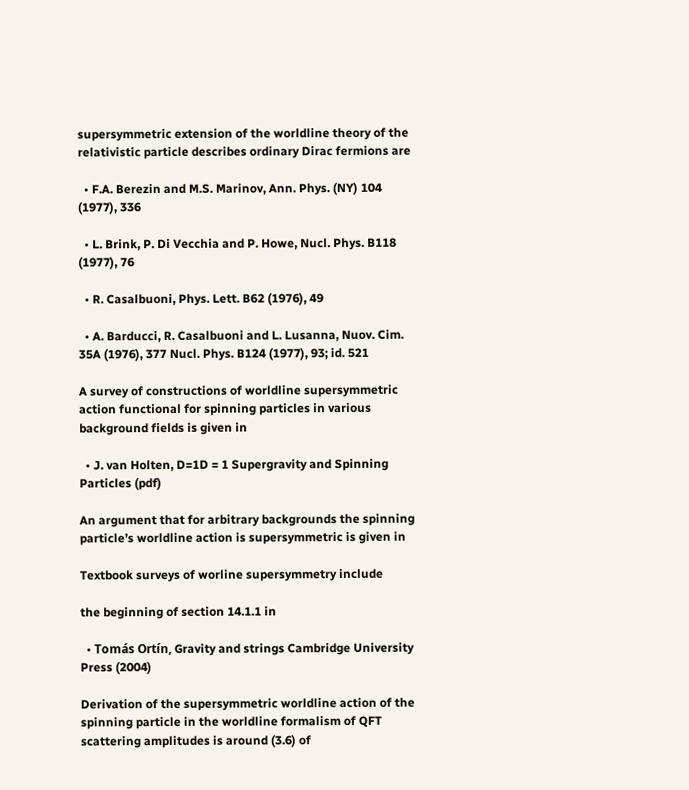supersymmetric extension of the worldline theory of the relativistic particle describes ordinary Dirac fermions are

  • F.A. Berezin and M.S. Marinov, Ann. Phys. (NY) 104 (1977), 336

  • L. Brink, P. Di Vecchia and P. Howe, Nucl. Phys. B118 (1977), 76

  • R. Casalbuoni, Phys. Lett. B62 (1976), 49

  • A. Barducci, R. Casalbuoni and L. Lusanna, Nuov. Cim. 35A (1976), 377 Nucl. Phys. B124 (1977), 93; id. 521

A survey of constructions of worldline supersymmetric action functional for spinning particles in various background fields is given in

  • J. van Holten, D=1D = 1 Supergravity and Spinning Particles (pdf)

An argument that for arbitrary backgrounds the spinning particle’s worldline action is supersymmetric is given in

Textbook surveys of worline supersymmetry include

the beginning of section 14.1.1 in

  • Tomás Ortín, Gravity and strings Cambridge University Press (2004)

Derivation of the supersymmetric worldline action of the spinning particle in the worldline formalism of QFT scattering amplitudes is around (3.6) of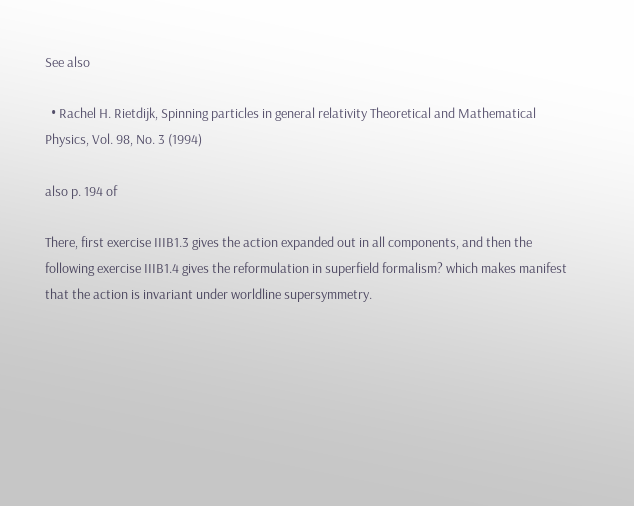See also

  • Rachel H. Rietdijk, Spinning particles in general relativity Theoretical and Mathematical Physics, Vol. 98, No. 3 (1994)

also p. 194 of

There, first exercise IIIB1.3 gives the action expanded out in all components, and then the following exercise IIIB1.4 gives the reformulation in superfield formalism? which makes manifest that the action is invariant under worldline supersymmetry.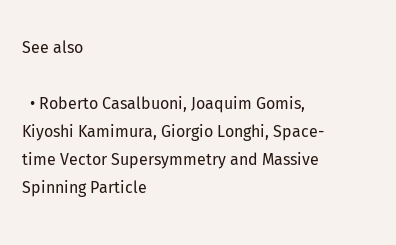See also

  • Roberto Casalbuoni, Joaquim Gomis, Kiyoshi Kamimura, Giorgio Longhi, Space-time Vector Supersymmetry and Massive Spinning Particle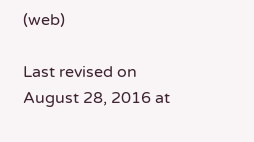(web)

Last revised on August 28, 2016 at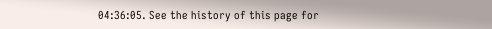04:36:05. See the history of this page for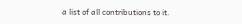a list of all contributions to it.